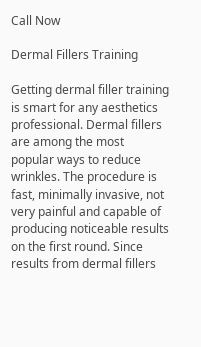Call Now

Dermal Fillers Training

Getting dermal filler training is smart for any aesthetics professional. Dermal fillers are among the most popular ways to reduce wrinkles. The procedure is fast, minimally invasive, not very painful and capable of producing noticeable results on the first round. Since results from dermal fillers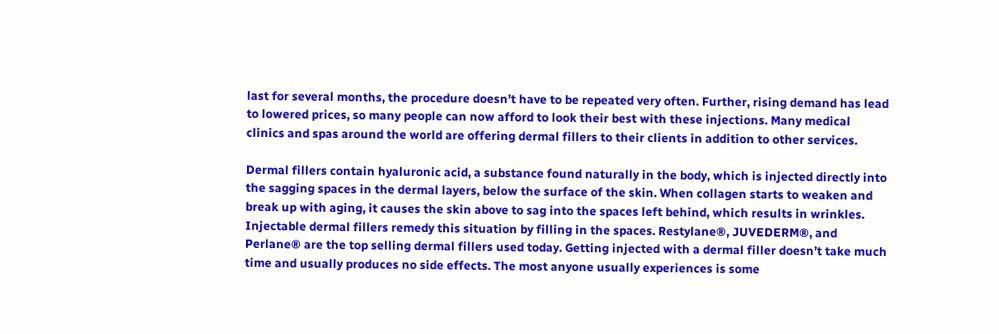last for several months, the procedure doesn’t have to be repeated very often. Further, rising demand has lead to lowered prices, so many people can now afford to look their best with these injections. Many medical clinics and spas around the world are offering dermal fillers to their clients in addition to other services.

Dermal fillers contain hyaluronic acid, a substance found naturally in the body, which is injected directly into the sagging spaces in the dermal layers, below the surface of the skin. When collagen starts to weaken and break up with aging, it causes the skin above to sag into the spaces left behind, which results in wrinkles. Injectable dermal fillers remedy this situation by filling in the spaces. Restylane®, JUVEDERM®, and Perlane® are the top selling dermal fillers used today. Getting injected with a dermal filler doesn’t take much time and usually produces no side effects. The most anyone usually experiences is some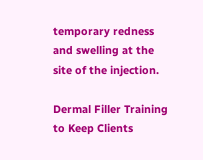temporary redness and swelling at the site of the injection.

Dermal Filler Training to Keep Clients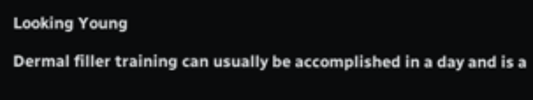Looking Young

Dermal filler training can usually be accomplished in a day and is a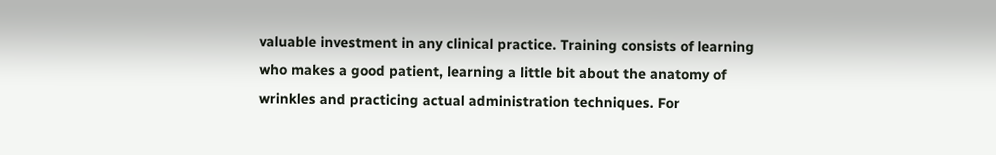valuable investment in any clinical practice. Training consists of learning who makes a good patient, learning a little bit about the anatomy of wrinkles and practicing actual administration techniques. For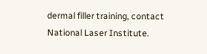dermal filler training, contact National Laser Institute.